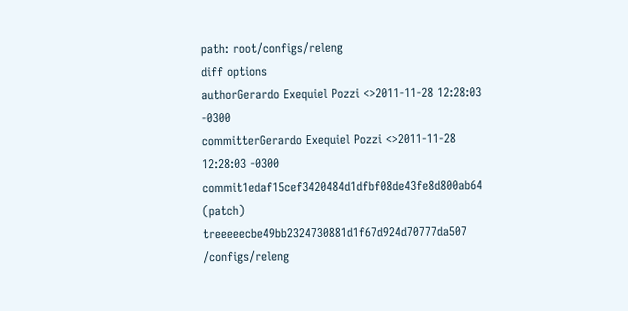path: root/configs/releng
diff options
authorGerardo Exequiel Pozzi <>2011-11-28 12:28:03 -0300
committerGerardo Exequiel Pozzi <>2011-11-28 12:28:03 -0300
commit1edaf15cef3420484d1dfbf08de43fe8d800ab64 (patch)
treeeeecbe49bb2324730881d1f67d924d70777da507 /configs/releng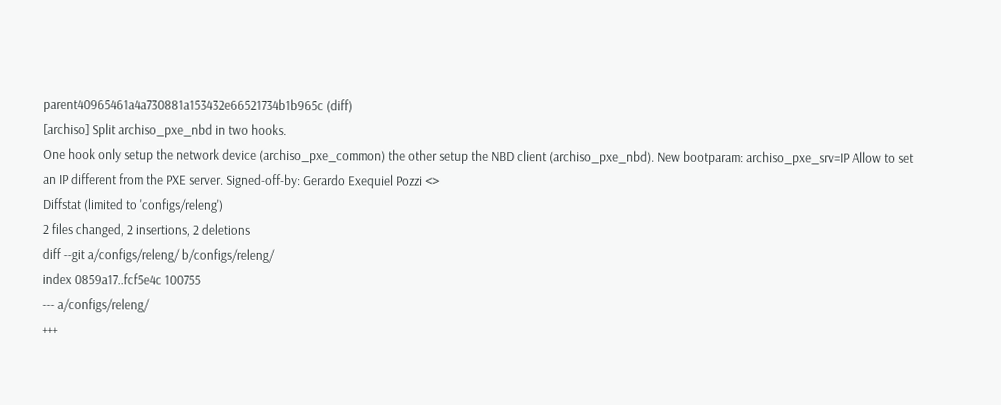parent40965461a4a730881a153432e66521734b1b965c (diff)
[archiso] Split archiso_pxe_nbd in two hooks.
One hook only setup the network device (archiso_pxe_common) the other setup the NBD client (archiso_pxe_nbd). New bootparam: archiso_pxe_srv=IP Allow to set an IP different from the PXE server. Signed-off-by: Gerardo Exequiel Pozzi <>
Diffstat (limited to 'configs/releng')
2 files changed, 2 insertions, 2 deletions
diff --git a/configs/releng/ b/configs/releng/
index 0859a17..fcf5e4c 100755
--- a/configs/releng/
+++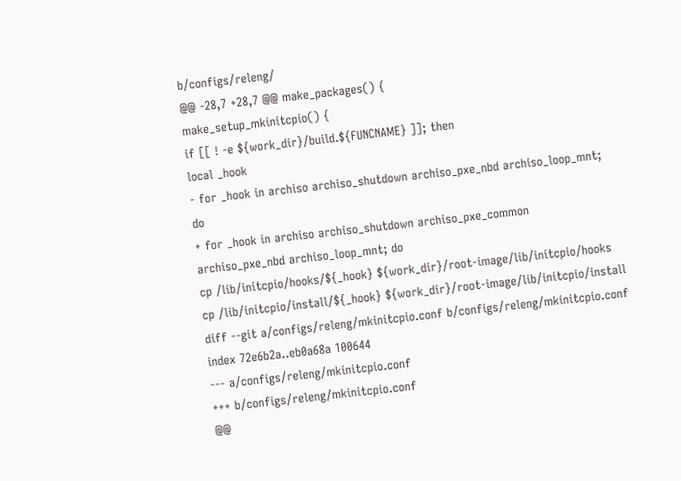b/configs/releng/
@@ -28,7 +28,7 @@ make_packages() {
make_setup_mkinitcpio() {
if [[ ! -e ${work_dir}/build.${FUNCNAME} ]]; then
local _hook
- for _hook in archiso archiso_shutdown archiso_pxe_nbd archiso_loop_mnt; do
+ for _hook in archiso archiso_shutdown archiso_pxe_common archiso_pxe_nbd archiso_loop_mnt; do
cp /lib/initcpio/hooks/${_hook} ${work_dir}/root-image/lib/initcpio/hooks
cp /lib/initcpio/install/${_hook} ${work_dir}/root-image/lib/initcpio/install
diff --git a/configs/releng/mkinitcpio.conf b/configs/releng/mkinitcpio.conf
index 72e6b2a..eb0a68a 100644
--- a/configs/releng/mkinitcpio.conf
+++ b/configs/releng/mkinitcpio.conf
@@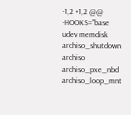-1,2 +1,2 @@
-HOOKS="base udev memdisk archiso_shutdown archiso archiso_pxe_nbd archiso_loop_mnt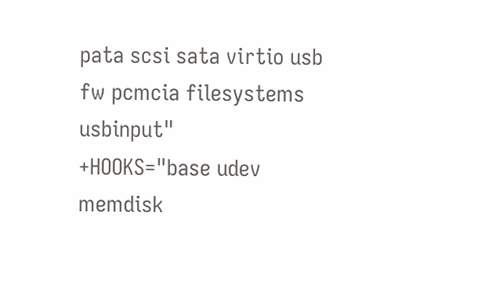pata scsi sata virtio usb fw pcmcia filesystems usbinput"
+HOOKS="base udev memdisk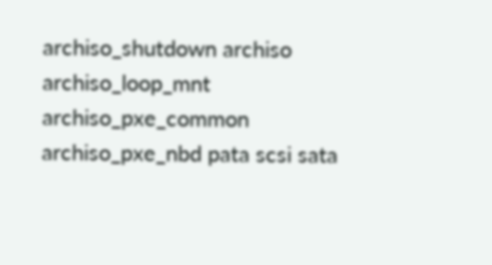archiso_shutdown archiso archiso_loop_mnt archiso_pxe_common archiso_pxe_nbd pata scsi sata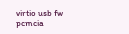virtio usb fw pcmcia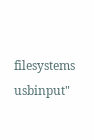filesystems usbinput"